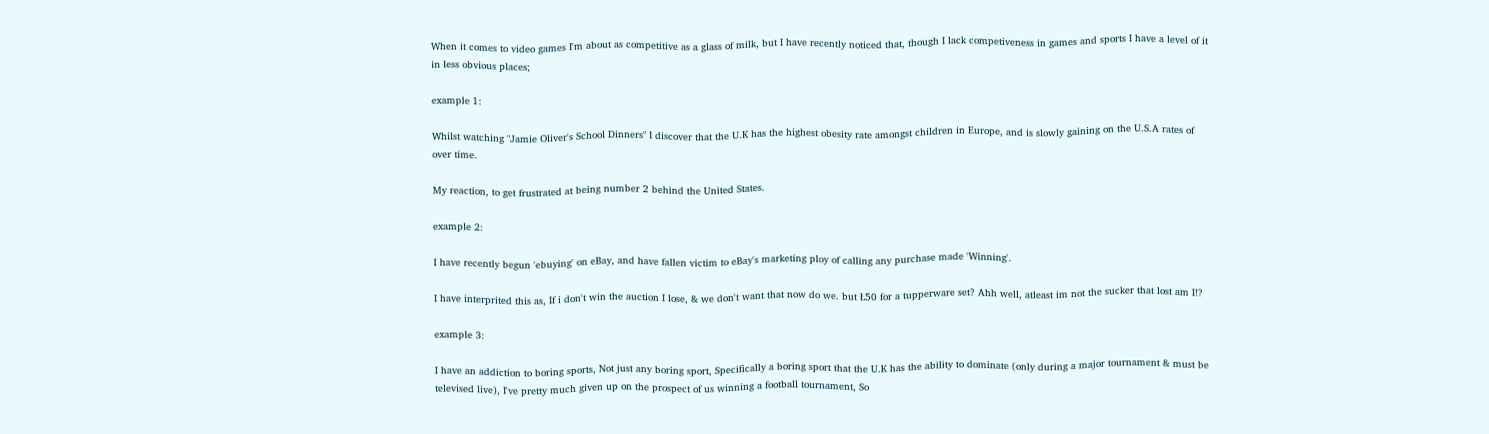When it comes to video games I'm about as competitive as a glass of milk, but I have recently noticed that, though I lack competiveness in games and sports I have a level of it in less obvious places;

example 1:

Whilst watching "Jamie Oliver's School Dinners" I discover that the U.K has the highest obesity rate amongst children in Europe, and is slowly gaining on the U.S.A rates of over time.

My reaction, to get frustrated at being number 2 behind the United States.

example 2:

I have recently begun 'ebuying' on eBay, and have fallen victim to eBay's marketing ploy of calling any purchase made 'Winning'.

I have interprited this as, If i don't win the auction I lose, & we don't want that now do we. but Ł50 for a tupperware set? Ahh well, atleast im not the sucker that lost am I!?

example 3:

I have an addiction to boring sports, Not just any boring sport, Specifically a boring sport that the U.K has the ability to dominate (only during a major tournament & must be televised live), I've pretty much given up on the prospect of us winning a football tournament, So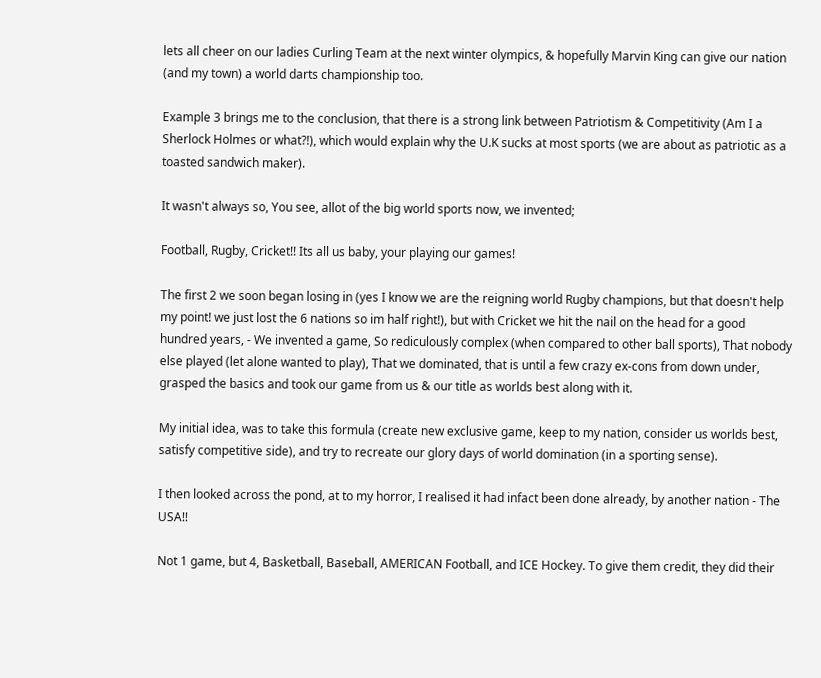lets all cheer on our ladies Curling Team at the next winter olympics, & hopefully Marvin King can give our nation (and my town) a world darts championship too.

Example 3 brings me to the conclusion, that there is a strong link between Patriotism & Competitivity (Am I a Sherlock Holmes or what?!), which would explain why the U.K sucks at most sports (we are about as patriotic as a toasted sandwich maker).

It wasn't always so, You see, allot of the big world sports now, we invented;

Football, Rugby, Cricket!! Its all us baby, your playing our games!

The first 2 we soon began losing in (yes I know we are the reigning world Rugby champions, but that doesn't help my point! we just lost the 6 nations so im half right!), but with Cricket we hit the nail on the head for a good hundred years, - We invented a game, So rediculously complex (when compared to other ball sports), That nobody else played (let alone wanted to play), That we dominated, that is until a few crazy ex-cons from down under, grasped the basics and took our game from us & our title as worlds best along with it.

My initial idea, was to take this formula (create new exclusive game, keep to my nation, consider us worlds best, satisfy competitive side), and try to recreate our glory days of world domination (in a sporting sense).

I then looked across the pond, at to my horror, I realised it had infact been done already, by another nation - The USA!!

Not 1 game, but 4, Basketball, Baseball, AMERICAN Football, and ICE Hockey. To give them credit, they did their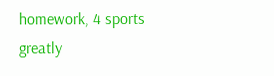homework, 4 sports greatly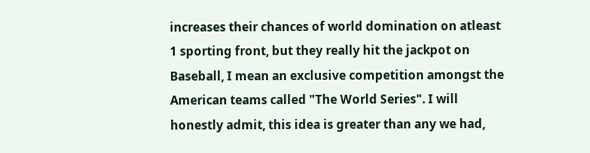increases their chances of world domination on atleast 1 sporting front, but they really hit the jackpot on Baseball, I mean an exclusive competition amongst the American teams called "The World Series". I will honestly admit, this idea is greater than any we had,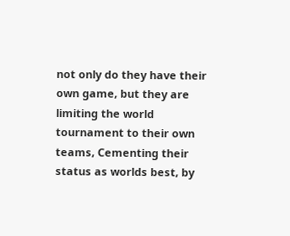not only do they have their own game, but they are limiting the world tournament to their own teams, Cementing their status as worlds best, by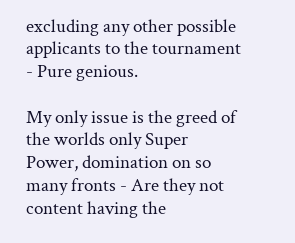excluding any other possible applicants to the tournament - Pure genious.

My only issue is the greed of the worlds only Super Power, domination on so many fronts - Are they not content having the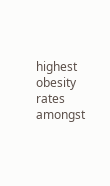highest obesity rates amongst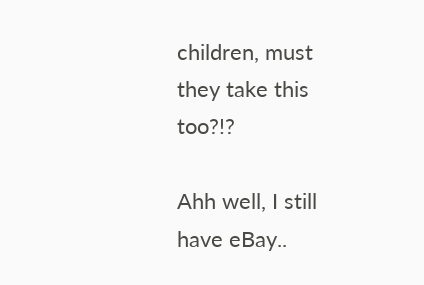children, must they take this too?!?

Ahh well, I still have eBay..